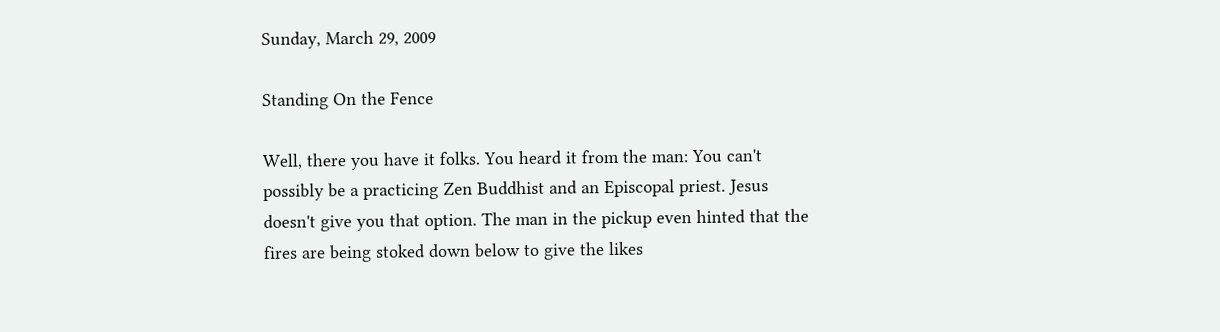Sunday, March 29, 2009

Standing On the Fence

Well, there you have it folks. You heard it from the man: You can't possibly be a practicing Zen Buddhist and an Episcopal priest. Jesus doesn't give you that option. The man in the pickup even hinted that the fires are being stoked down below to give the likes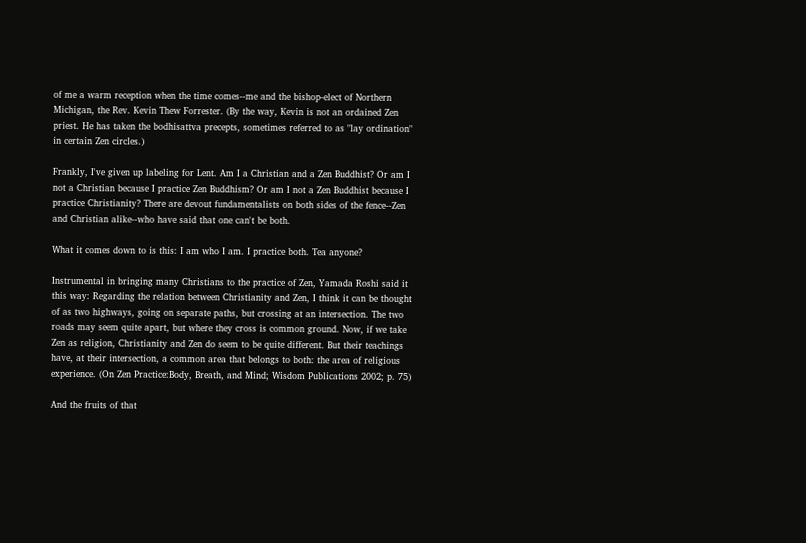of me a warm reception when the time comes--me and the bishop-elect of Northern Michigan, the Rev. Kevin Thew Forrester. (By the way, Kevin is not an ordained Zen priest. He has taken the bodhisattva precepts, sometimes referred to as "lay ordination" in certain Zen circles.)

Frankly, I've given up labeling for Lent. Am I a Christian and a Zen Buddhist? Or am I not a Christian because I practice Zen Buddhism? Or am I not a Zen Buddhist because I practice Christianity? There are devout fundamentalists on both sides of the fence--Zen and Christian alike--who have said that one can't be both.

What it comes down to is this: I am who I am. I practice both. Tea anyone?

Instrumental in bringing many Christians to the practice of Zen, Yamada Roshi said it this way: Regarding the relation between Christianity and Zen, I think it can be thought of as two highways, going on separate paths, but crossing at an intersection. The two roads may seem quite apart, but where they cross is common ground. Now, if we take Zen as religion, Christianity and Zen do seem to be quite different. But their teachings have, at their intersection, a common area that belongs to both: the area of religious experience. (On Zen Practice:Body, Breath, and Mind; Wisdom Publications 2002; p. 75)

And the fruits of that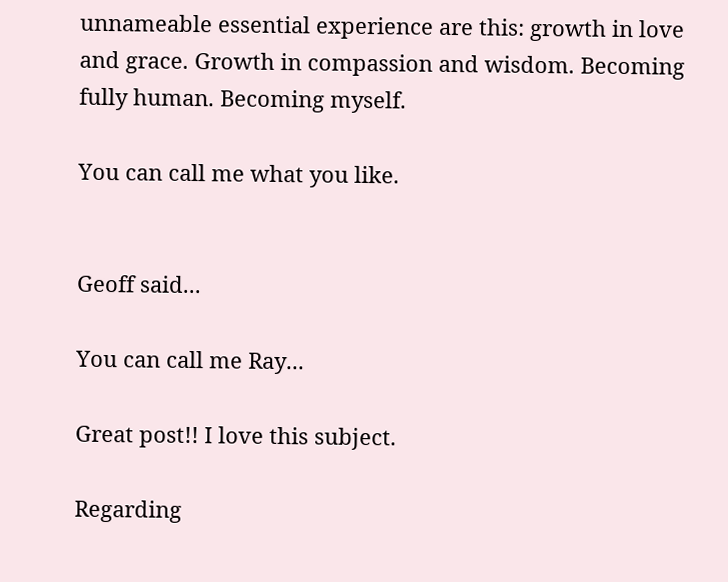unnameable essential experience are this: growth in love and grace. Growth in compassion and wisdom. Becoming fully human. Becoming myself.

You can call me what you like.


Geoff said...

You can call me Ray...

Great post!! I love this subject.

Regarding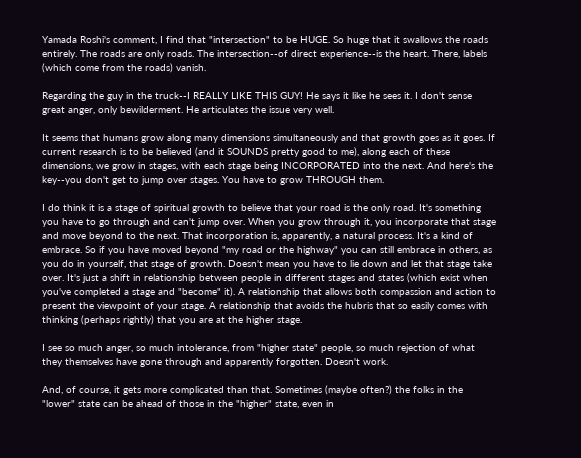Yamada Roshi's comment, I find that "intersection" to be HUGE. So huge that it swallows the roads entirely. The roads are only roads. The intersection--of direct experience--is the heart. There, labels (which come from the roads) vanish.

Regarding the guy in the truck--I REALLY LIKE THIS GUY! He says it like he sees it. I don't sense great anger, only bewilderment. He articulates the issue very well.

It seems that humans grow along many dimensions simultaneously and that growth goes as it goes. If current research is to be believed (and it SOUNDS pretty good to me), along each of these dimensions, we grow in stages, with each stage being INCORPORATED into the next. And here's the key--you don't get to jump over stages. You have to grow THROUGH them.

I do think it is a stage of spiritual growth to believe that your road is the only road. It's something you have to go through and can't jump over. When you grow through it, you incorporate that stage and move beyond to the next. That incorporation is, apparently, a natural process. It's a kind of embrace. So if you have moved beyond "my road or the highway" you can still embrace in others, as you do in yourself, that stage of growth. Doesn't mean you have to lie down and let that stage take over. It's just a shift in relationship between people in different stages and states (which exist when you've completed a stage and "become" it). A relationship that allows both compassion and action to present the viewpoint of your stage. A relationship that avoids the hubris that so easily comes with thinking (perhaps rightly) that you are at the higher stage.

I see so much anger, so much intolerance, from "higher state" people, so much rejection of what they themselves have gone through and apparently forgotten. Doesn't work.

And, of course, it gets more complicated than that. Sometimes (maybe often?) the folks in the "lower" state can be ahead of those in the "higher" state, even in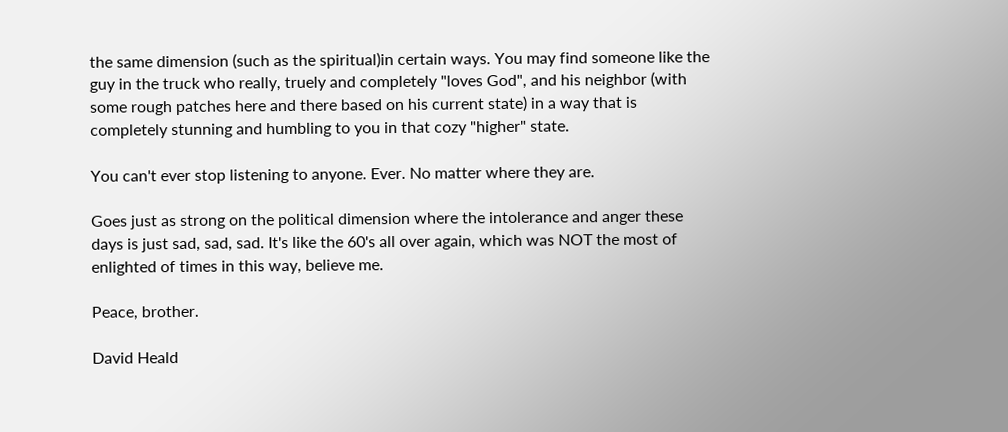the same dimension (such as the spiritual)in certain ways. You may find someone like the guy in the truck who really, truely and completely "loves God", and his neighbor (with some rough patches here and there based on his current state) in a way that is completely stunning and humbling to you in that cozy "higher" state.

You can't ever stop listening to anyone. Ever. No matter where they are.

Goes just as strong on the political dimension where the intolerance and anger these days is just sad, sad, sad. It's like the 60's all over again, which was NOT the most of enlighted of times in this way, believe me.

Peace, brother.

David Heald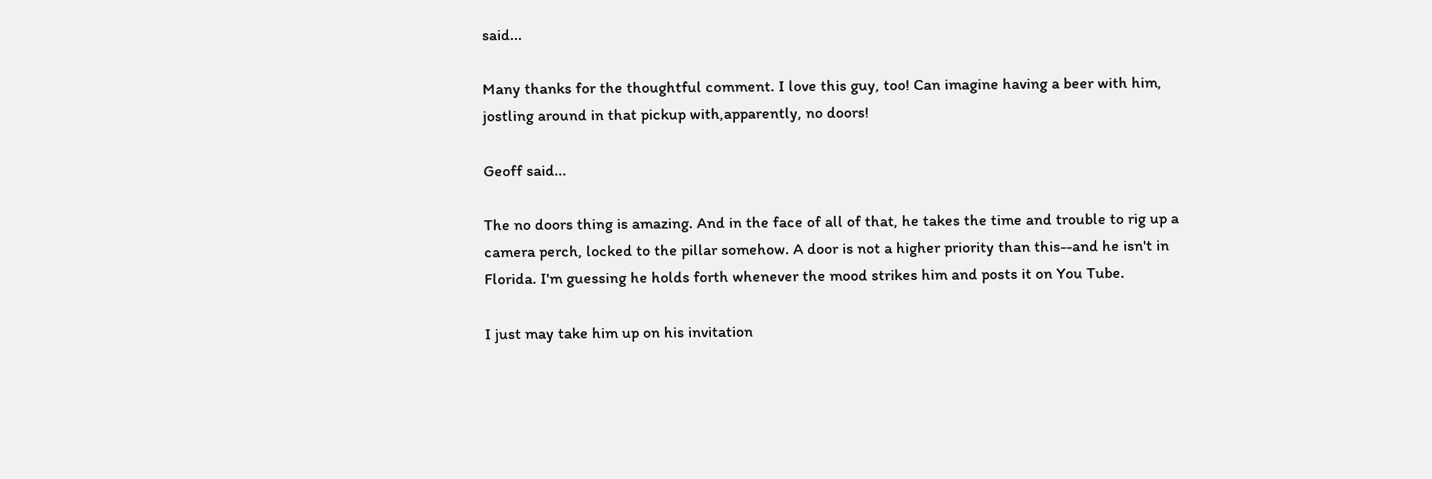said...

Many thanks for the thoughtful comment. I love this guy, too! Can imagine having a beer with him, jostling around in that pickup with,apparently, no doors!

Geoff said...

The no doors thing is amazing. And in the face of all of that, he takes the time and trouble to rig up a camera perch, locked to the pillar somehow. A door is not a higher priority than this--and he isn't in Florida. I'm guessing he holds forth whenever the mood strikes him and posts it on You Tube.

I just may take him up on his invitation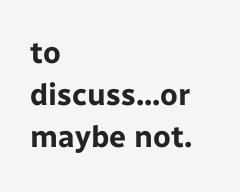to discuss...or maybe not.